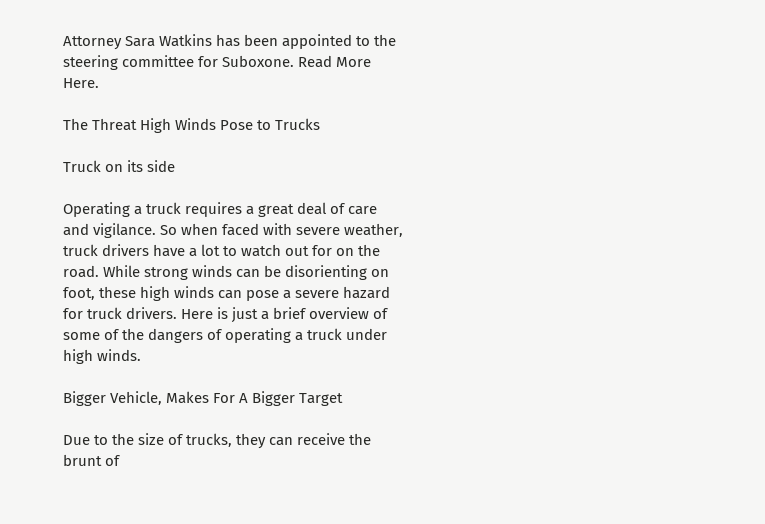Attorney Sara Watkins has been appointed to the steering committee for Suboxone. Read More Here.

The Threat High Winds Pose to Trucks

Truck on its side

Operating a truck requires a great deal of care and vigilance. So when faced with severe weather, truck drivers have a lot to watch out for on the road. While strong winds can be disorienting on foot, these high winds can pose a severe hazard for truck drivers. Here is just a brief overview of some of the dangers of operating a truck under high winds.

Bigger Vehicle, Makes For A Bigger Target

Due to the size of trucks, they can receive the brunt of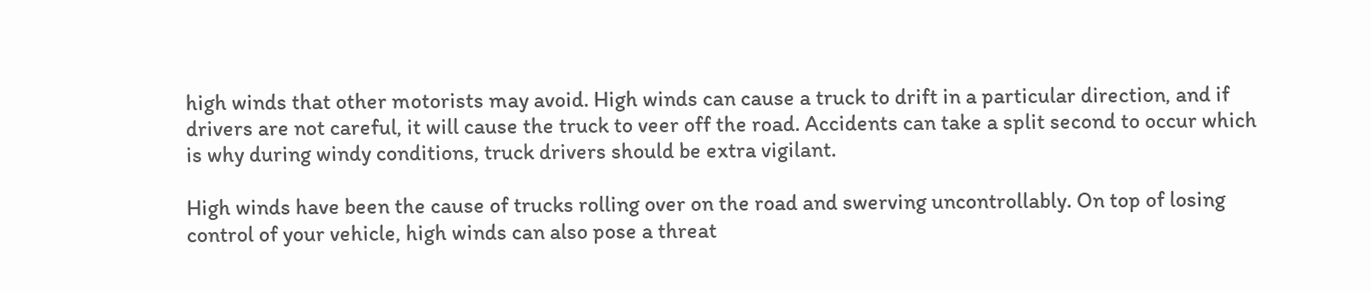high winds that other motorists may avoid. High winds can cause a truck to drift in a particular direction, and if drivers are not careful, it will cause the truck to veer off the road. Accidents can take a split second to occur which is why during windy conditions, truck drivers should be extra vigilant.

High winds have been the cause of trucks rolling over on the road and swerving uncontrollably. On top of losing control of your vehicle, high winds can also pose a threat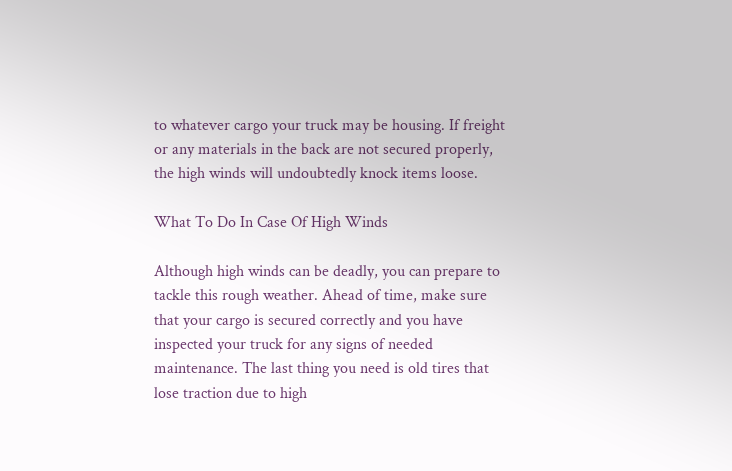to whatever cargo your truck may be housing. If freight or any materials in the back are not secured properly, the high winds will undoubtedly knock items loose.

What To Do In Case Of High Winds

Although high winds can be deadly, you can prepare to tackle this rough weather. Ahead of time, make sure that your cargo is secured correctly and you have inspected your truck for any signs of needed maintenance. The last thing you need is old tires that lose traction due to high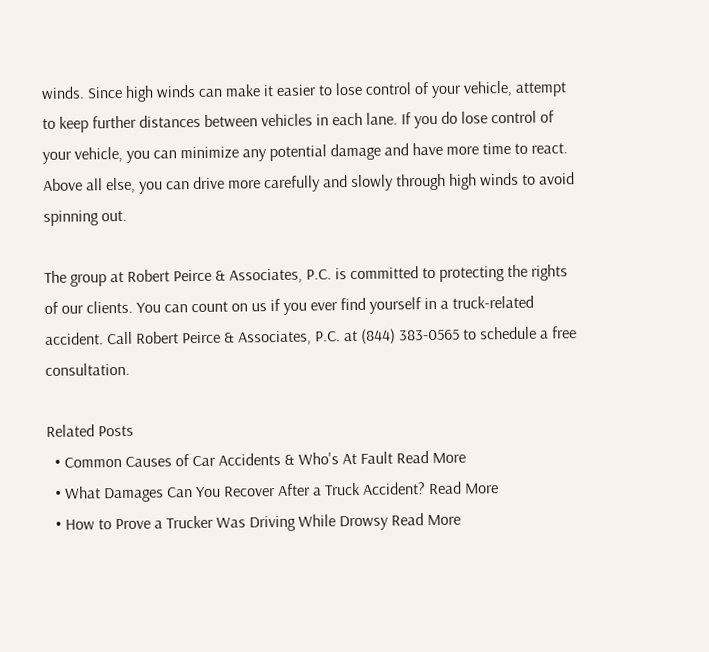winds. Since high winds can make it easier to lose control of your vehicle, attempt to keep further distances between vehicles in each lane. If you do lose control of your vehicle, you can minimize any potential damage and have more time to react. Above all else, you can drive more carefully and slowly through high winds to avoid spinning out.

The group at Robert Peirce & Associates, P.C. is committed to protecting the rights of our clients. You can count on us if you ever find yourself in a truck-related accident. Call Robert Peirce & Associates, P.C. at (844) 383-0565 to schedule a free consultation.

Related Posts
  • Common Causes of Car Accidents & Who's At Fault Read More
  • What Damages Can You Recover After a Truck Accident? Read More
  • How to Prove a Trucker Was Driving While Drowsy Read More